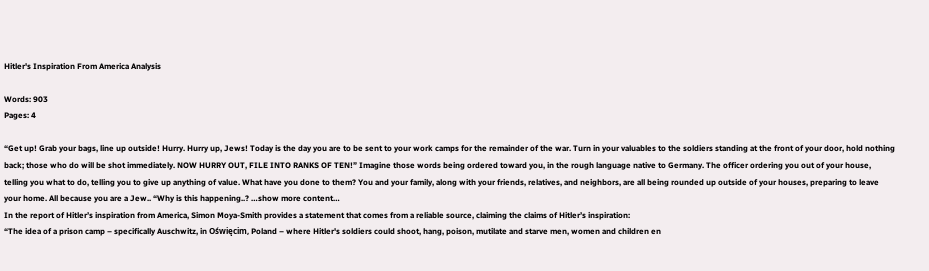Hitler's Inspiration From America Analysis

Words: 903
Pages: 4

“Get up! Grab your bags, line up outside! Hurry. Hurry up, Jews! Today is the day you are to be sent to your work camps for the remainder of the war. Turn in your valuables to the soldiers standing at the front of your door, hold nothing back; those who do will be shot immediately. NOW HURRY OUT, FILE INTO RANKS OF TEN!” Imagine those words being ordered toward you, in the rough language native to Germany. The officer ordering you out of your house, telling you what to do, telling you to give up anything of value. What have you done to them? You and your family, along with your friends, relatives, and neighbors, are all being rounded up outside of your houses, preparing to leave your home. All because you are a Jew.. “Why is this happening..? …show more content…
In the report of Hitler’s inspiration from America, Simon Moya-Smith provides a statement that comes from a reliable source, claiming the claims of Hitler’s inspiration:
“The idea of a prison camp – specifically Auschwitz, in Oświęcim, Poland – where Hitler's soldiers could shoot, hang, poison, mutilate and starve men, women and children en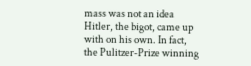mass was not an idea Hitler, the bigot, came up with on his own. In fact, the Pulitzer-Prize winning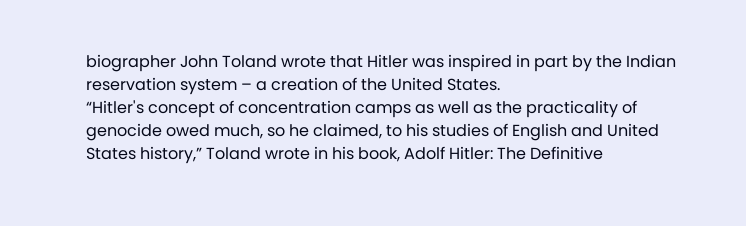biographer John Toland wrote that Hitler was inspired in part by the Indian reservation system – a creation of the United States.
“Hitler's concept of concentration camps as well as the practicality of genocide owed much, so he claimed, to his studies of English and United States history,” Toland wrote in his book, Adolf Hitler: The Definitive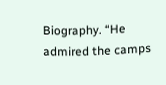Biography. “He admired the camps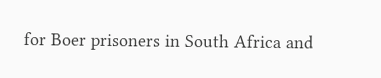for Boer prisoners in South Africa and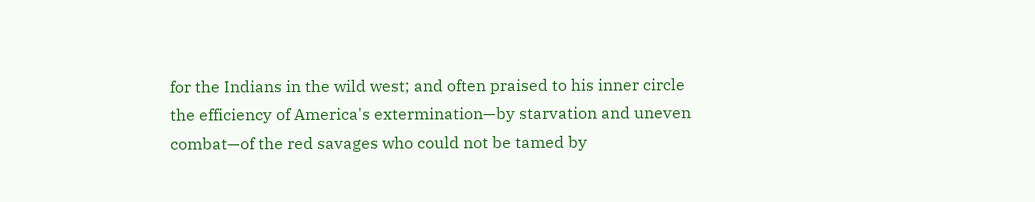for the Indians in the wild west; and often praised to his inner circle the efficiency of America's extermination—by starvation and uneven combat—of the red savages who could not be tamed by